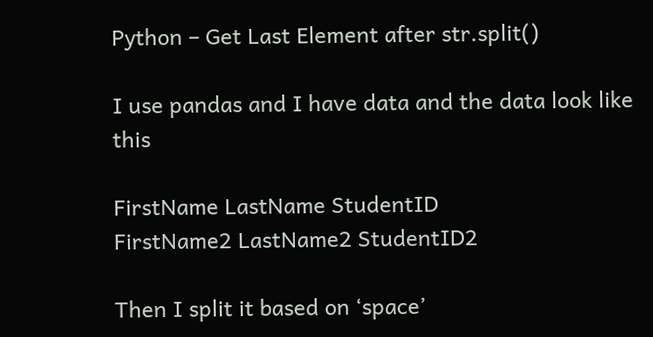Python – Get Last Element after str.split()

I use pandas and I have data and the data look like this

FirstName LastName StudentID
FirstName2 LastName2 StudentID2

Then I split it based on ‘space’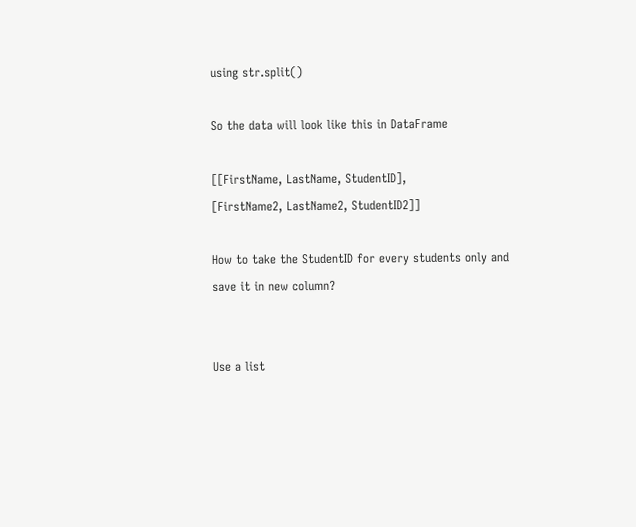using str.split()

So the data will look like this in DataFrame

[[FirstName, LastName, StudentID],
[FirstName2, LastName2, StudentID2]]

How to take the StudentID for every students only and save it in new column?


Use a list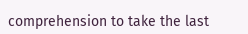comprehension to take the last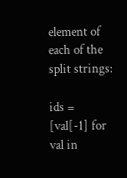element of each of the split strings:

ids = [val[-1] for val in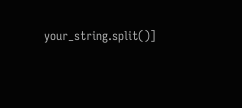your_string.split()]